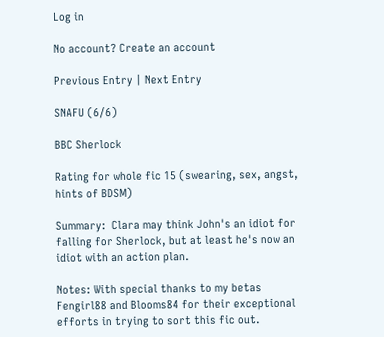Log in

No account? Create an account

Previous Entry | Next Entry

SNAFU (6/6)

BBC Sherlock

Rating for whole fic 15 (swearing, sex, angst, hints of BDSM)

Summary:  Clara may think John's an idiot for falling for Sherlock, but at least he's now an idiot with an action plan.

Notes: With special thanks to my betas Fengirl88 and Blooms84 for their exceptional efforts in trying to sort this fic out.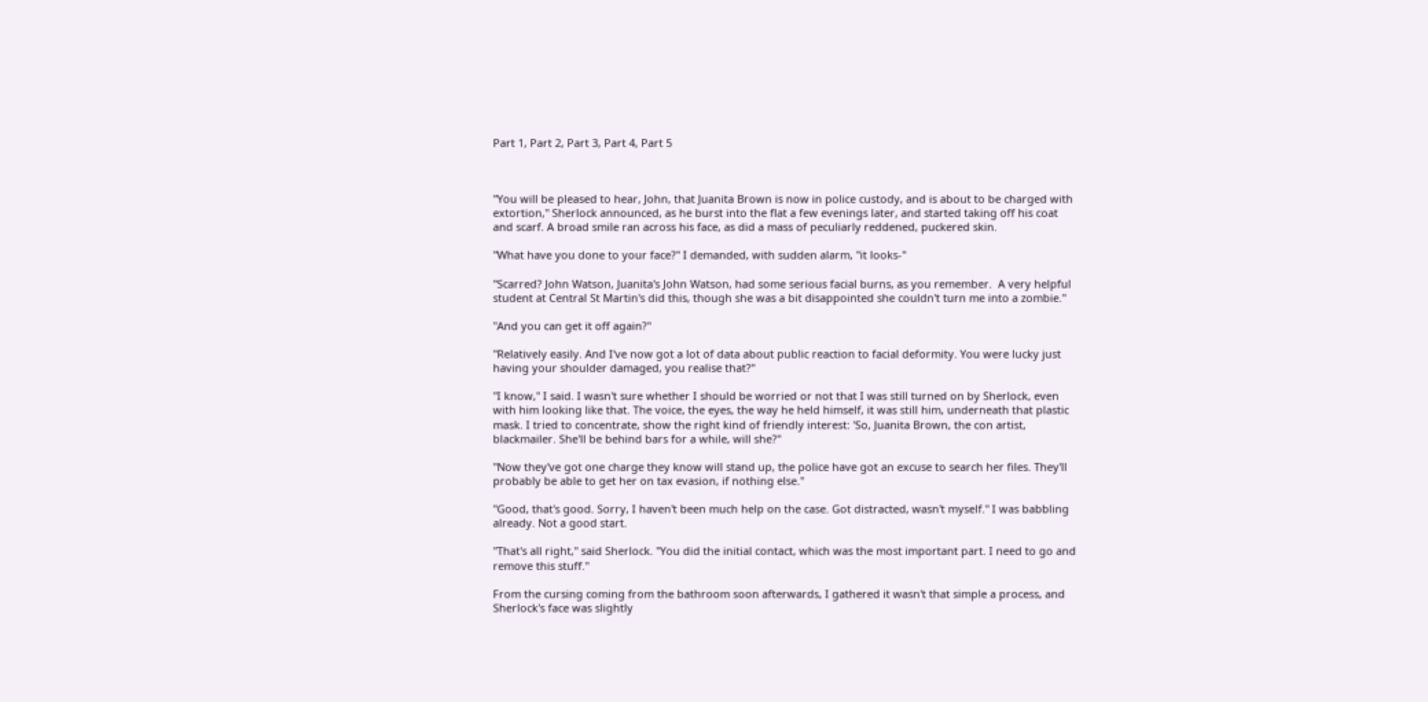Part 1, Part 2, Part 3, Part 4, Part 5



"You will be pleased to hear, John, that Juanita Brown is now in police custody, and is about to be charged with extortion," Sherlock announced, as he burst into the flat a few evenings later, and started taking off his coat and scarf. A broad smile ran across his face, as did a mass of peculiarly reddened, puckered skin.

"What have you done to your face?" I demanded, with sudden alarm, "it looks-"

"Scarred? John Watson, Juanita's John Watson, had some serious facial burns, as you remember.  A very helpful student at Central St Martin's did this, though she was a bit disappointed she couldn't turn me into a zombie."

"And you can get it off again?"

"Relatively easily. And I've now got a lot of data about public reaction to facial deformity. You were lucky just having your shoulder damaged, you realise that?"

"I know," I said. I wasn't sure whether I should be worried or not that I was still turned on by Sherlock, even with him looking like that. The voice, the eyes, the way he held himself, it was still him, underneath that plastic mask. I tried to concentrate, show the right kind of friendly interest: 'So, Juanita Brown, the con artist, blackmailer. She'll be behind bars for a while, will she?"

"Now they've got one charge they know will stand up, the police have got an excuse to search her files. They'll probably be able to get her on tax evasion, if nothing else."

"Good, that's good. Sorry, I haven't been much help on the case. Got distracted, wasn't myself." I was babbling already. Not a good start.

"That's all right," said Sherlock. "You did the initial contact, which was the most important part. I need to go and remove this stuff."

From the cursing coming from the bathroom soon afterwards, I gathered it wasn't that simple a process, and Sherlock's face was slightly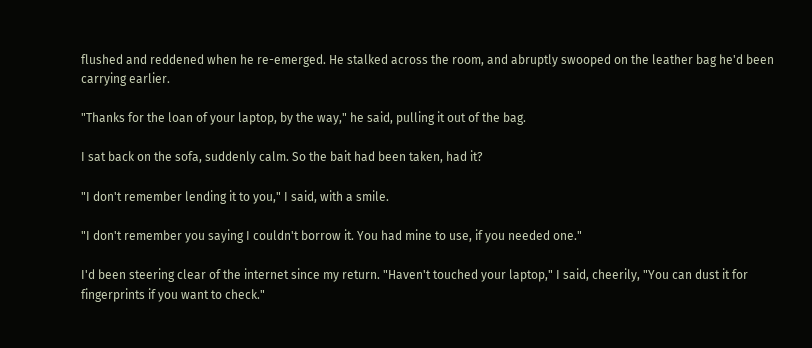flushed and reddened when he re-emerged. He stalked across the room, and abruptly swooped on the leather bag he'd been carrying earlier.

"Thanks for the loan of your laptop, by the way," he said, pulling it out of the bag.

I sat back on the sofa, suddenly calm. So the bait had been taken, had it?

"I don't remember lending it to you," I said, with a smile.

"I don't remember you saying I couldn't borrow it. You had mine to use, if you needed one."

I'd been steering clear of the internet since my return. "Haven't touched your laptop," I said, cheerily, "You can dust it for fingerprints if you want to check."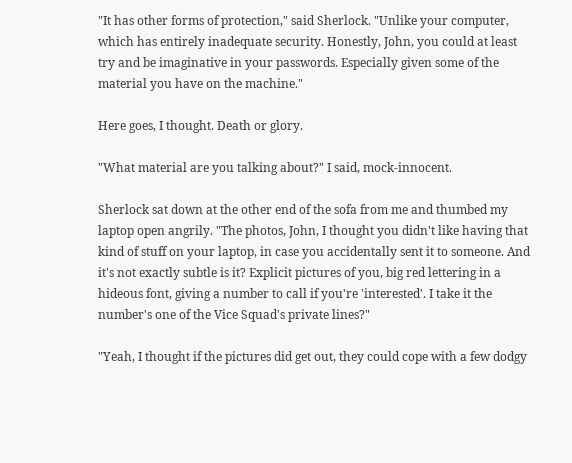"It has other forms of protection," said Sherlock. "Unlike your computer, which has entirely inadequate security. Honestly, John, you could at least try and be imaginative in your passwords. Especially given some of the material you have on the machine."

Here goes, I thought. Death or glory.

"What material are you talking about?" I said, mock-innocent.

Sherlock sat down at the other end of the sofa from me and thumbed my laptop open angrily. "The photos, John, I thought you didn't like having that kind of stuff on your laptop, in case you accidentally sent it to someone. And it's not exactly subtle is it? Explicit pictures of you, big red lettering in a hideous font, giving a number to call if you're 'interested'. I take it the number's one of the Vice Squad's private lines?"

"Yeah, I thought if the pictures did get out, they could cope with a few dodgy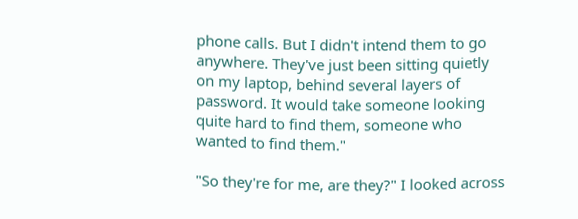phone calls. But I didn't intend them to go anywhere. They've just been sitting quietly on my laptop, behind several layers of password. It would take someone looking quite hard to find them, someone who wanted to find them."

"So they're for me, are they?" I looked across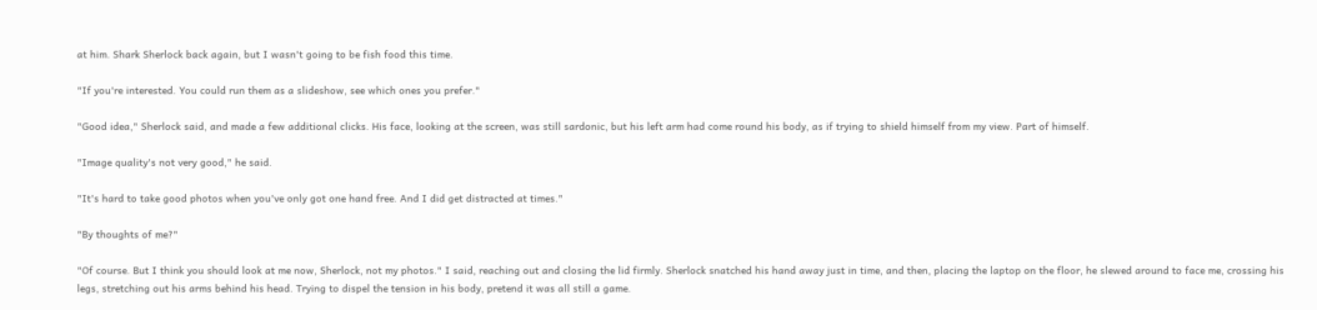at him. Shark Sherlock back again, but I wasn't going to be fish food this time.

"If you're interested. You could run them as a slideshow, see which ones you prefer."

"Good idea," Sherlock said, and made a few additional clicks. His face, looking at the screen, was still sardonic, but his left arm had come round his body, as if trying to shield himself from my view. Part of himself.

"Image quality's not very good," he said.

"It's hard to take good photos when you've only got one hand free. And I did get distracted at times."

"By thoughts of me?"

"Of course. But I think you should look at me now, Sherlock, not my photos." I said, reaching out and closing the lid firmly. Sherlock snatched his hand away just in time, and then, placing the laptop on the floor, he slewed around to face me, crossing his legs, stretching out his arms behind his head. Trying to dispel the tension in his body, pretend it was all still a game.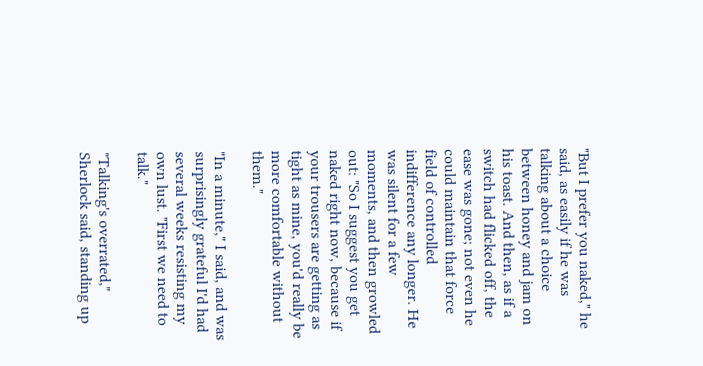"But I prefer you naked," he said, as easily if he was talking about a choice between honey and jam on his toast. And then, as if a switch had flicked off, the ease was gone; not even he could maintain that force field of controlled indifference any longer. He was silent for a few moments, and then growled out: "So I suggest you get naked right now, because if your trousers are getting as tight as mine, you'd really be more comfortable without them."

"In a minute," I said, and was surprisingly grateful I'd had several weeks resisting my own lust. "First we need to talk."

"Talking's overrated," Sherlock said, standing up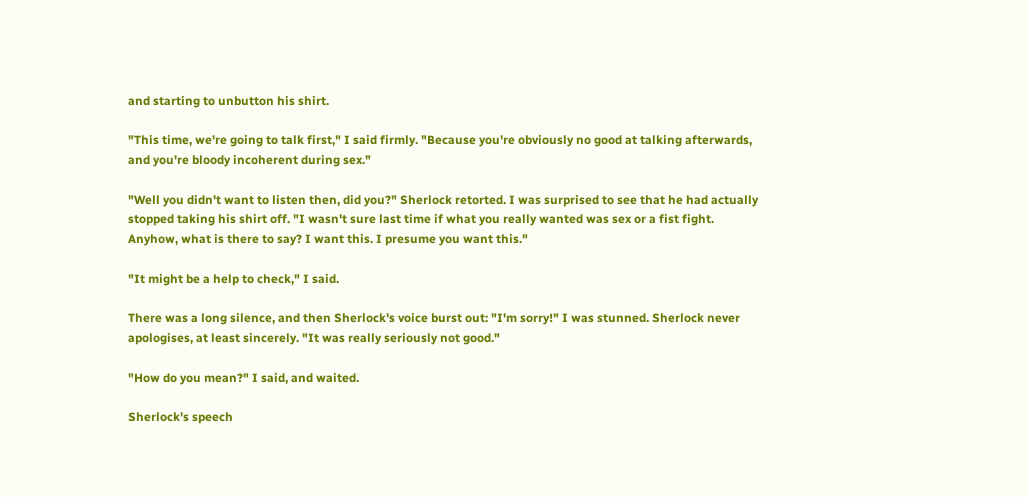and starting to unbutton his shirt.

"This time, we're going to talk first," I said firmly. "Because you're obviously no good at talking afterwards, and you're bloody incoherent during sex."

"Well you didn't want to listen then, did you?" Sherlock retorted. I was surprised to see that he had actually stopped taking his shirt off. "I wasn't sure last time if what you really wanted was sex or a fist fight. Anyhow, what is there to say? I want this. I presume you want this."

"It might be a help to check," I said.

There was a long silence, and then Sherlock's voice burst out: "I'm sorry!" I was stunned. Sherlock never apologises, at least sincerely. "It was really seriously not good."

"How do you mean?" I said, and waited.

Sherlock's speech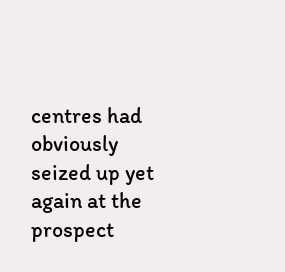centres had obviously seized up yet again at the prospect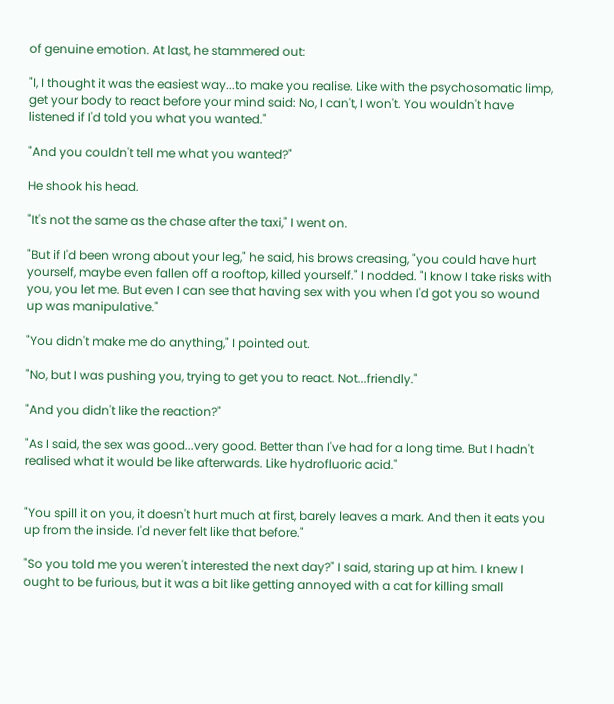of genuine emotion. At last, he stammered out:

"I, I thought it was the easiest way...to make you realise. Like with the psychosomatic limp, get your body to react before your mind said: No, I can't, I won't. You wouldn't have listened if I'd told you what you wanted."

"And you couldn't tell me what you wanted?"

He shook his head.

"It's not the same as the chase after the taxi," I went on.

"But if I'd been wrong about your leg," he said, his brows creasing, "you could have hurt yourself, maybe even fallen off a rooftop, killed yourself." I nodded. "I know I take risks with you, you let me. But even I can see that having sex with you when I'd got you so wound up was manipulative."

"You didn't make me do anything," I pointed out.

"No, but I was pushing you, trying to get you to react. Not...friendly."

"And you didn't like the reaction?"

"As I said, the sex was good...very good. Better than I've had for a long time. But I hadn't realised what it would be like afterwards. Like hydrofluoric acid."


"You spill it on you, it doesn't hurt much at first, barely leaves a mark. And then it eats you up from the inside. I'd never felt like that before."

"So you told me you weren't interested the next day?" I said, staring up at him. I knew I ought to be furious, but it was a bit like getting annoyed with a cat for killing small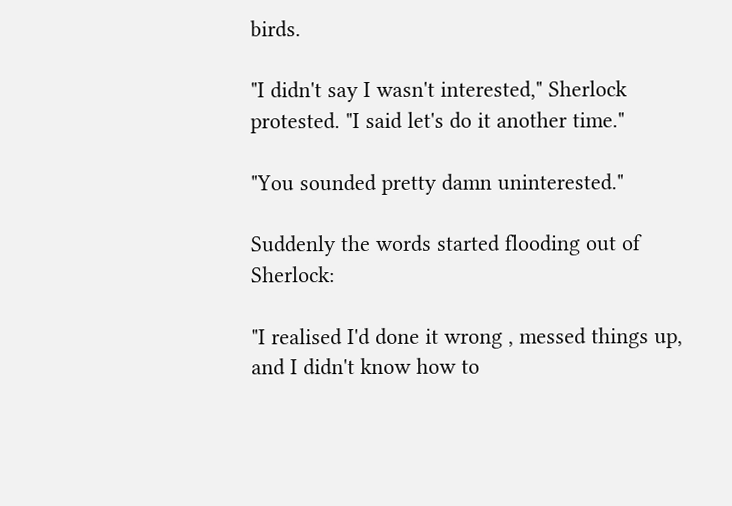birds.

"I didn't say I wasn't interested," Sherlock protested. "I said let's do it another time."

"You sounded pretty damn uninterested."

Suddenly the words started flooding out of Sherlock:

"I realised I'd done it wrong , messed things up, and I didn't know how to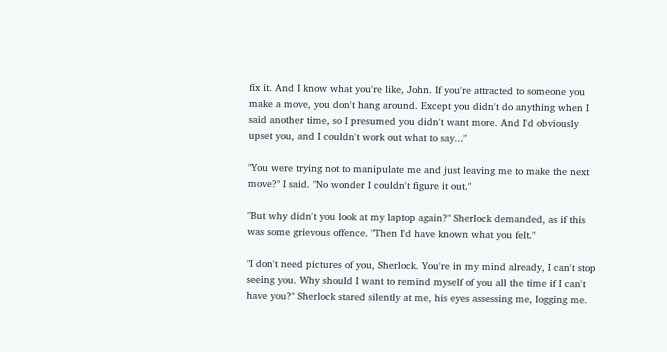fix it. And I know what you're like, John. If you're attracted to someone you make a move, you don't hang around. Except you didn't do anything when I said another time, so I presumed you didn't want more. And I'd obviously upset you, and I couldn't work out what to say..."

"You were trying not to manipulate me and just leaving me to make the next move?" I said. "No wonder I couldn't figure it out."

"But why didn't you look at my laptop again?" Sherlock demanded, as if this was some grievous offence. "Then I'd have known what you felt."

"I don't need pictures of you, Sherlock. You're in my mind already, I can't stop seeing you. Why should I want to remind myself of you all the time if I can't have you?" Sherlock stared silently at me, his eyes assessing me, logging me.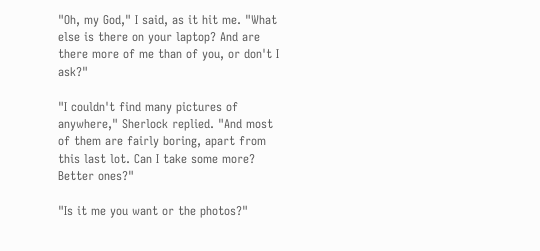"Oh, my God," I said, as it hit me. "What else is there on your laptop? And are there more of me than of you, or don't I ask?"

"I couldn't find many pictures of anywhere," Sherlock replied. "And most of them are fairly boring, apart from this last lot. Can I take some more? Better ones?"

"Is it me you want or the photos?"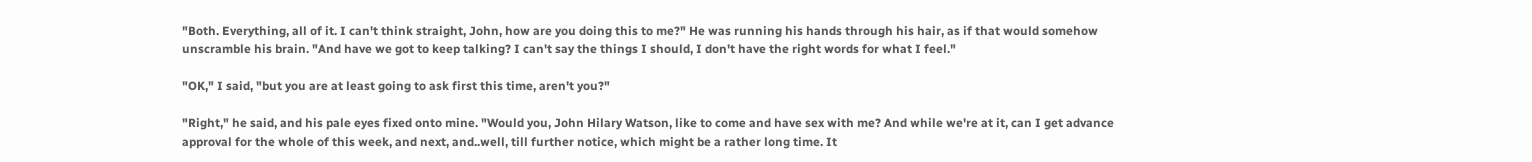"Both. Everything, all of it. I can't think straight, John, how are you doing this to me?" He was running his hands through his hair, as if that would somehow unscramble his brain. "And have we got to keep talking? I can't say the things I should, I don't have the right words for what I feel."

"OK," I said, "but you are at least going to ask first this time, aren't you?"

"Right," he said, and his pale eyes fixed onto mine. "Would you, John Hilary Watson, like to come and have sex with me? And while we're at it, can I get advance approval for the whole of this week, and next, and..well, till further notice, which might be a rather long time. It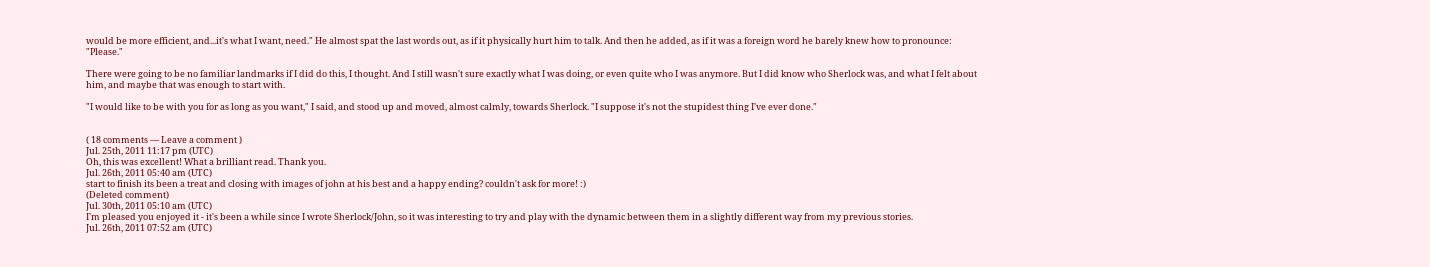would be more efficient, and...it's what I want, need." He almost spat the last words out, as if it physically hurt him to talk. And then he added, as if it was a foreign word he barely knew how to pronounce: "Please."

There were going to be no familiar landmarks if I did do this, I thought. And I still wasn't sure exactly what I was doing, or even quite who I was anymore. But I did know who Sherlock was, and what I felt about him, and maybe that was enough to start with.

"I would like to be with you for as long as you want," I said, and stood up and moved, almost calmly, towards Sherlock. "I suppose it's not the stupidest thing I've ever done."


( 18 comments — Leave a comment )
Jul. 25th, 2011 11:17 pm (UTC)
Oh, this was excellent! What a brilliant read. Thank you.
Jul. 26th, 2011 05:40 am (UTC)
start to finish its been a treat and closing with images of john at his best and a happy ending? couldn't ask for more! :)
(Deleted comment)
Jul. 30th, 2011 05:10 am (UTC)
I'm pleased you enjoyed it - it's been a while since I wrote Sherlock/John, so it was interesting to try and play with the dynamic between them in a slightly different way from my previous stories.
Jul. 26th, 2011 07:52 am (UTC)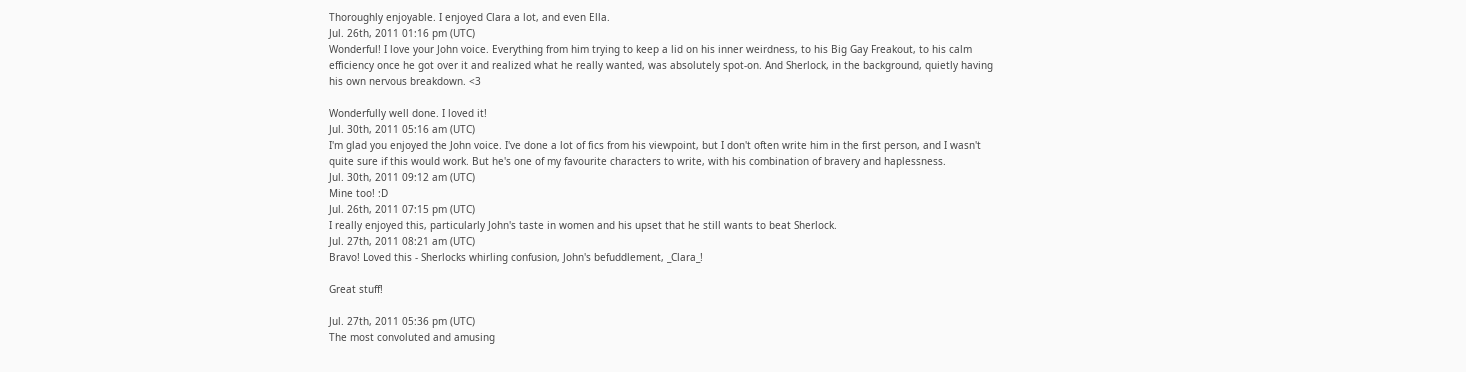Thoroughly enjoyable. I enjoyed Clara a lot, and even Ella.
Jul. 26th, 2011 01:16 pm (UTC)
Wonderful! I love your John voice. Everything from him trying to keep a lid on his inner weirdness, to his Big Gay Freakout, to his calm efficiency once he got over it and realized what he really wanted, was absolutely spot-on. And Sherlock, in the background, quietly having his own nervous breakdown. <3

Wonderfully well done. I loved it!
Jul. 30th, 2011 05:16 am (UTC)
I'm glad you enjoyed the John voice. I've done a lot of fics from his viewpoint, but I don't often write him in the first person, and I wasn't quite sure if this would work. But he's one of my favourite characters to write, with his combination of bravery and haplessness.
Jul. 30th, 2011 09:12 am (UTC)
Mine too! :D
Jul. 26th, 2011 07:15 pm (UTC)
I really enjoyed this, particularly John's taste in women and his upset that he still wants to beat Sherlock.
Jul. 27th, 2011 08:21 am (UTC)
Bravo! Loved this - Sherlocks whirling confusion, John's befuddlement, _Clara_!

Great stuff!

Jul. 27th, 2011 05:36 pm (UTC)
The most convoluted and amusing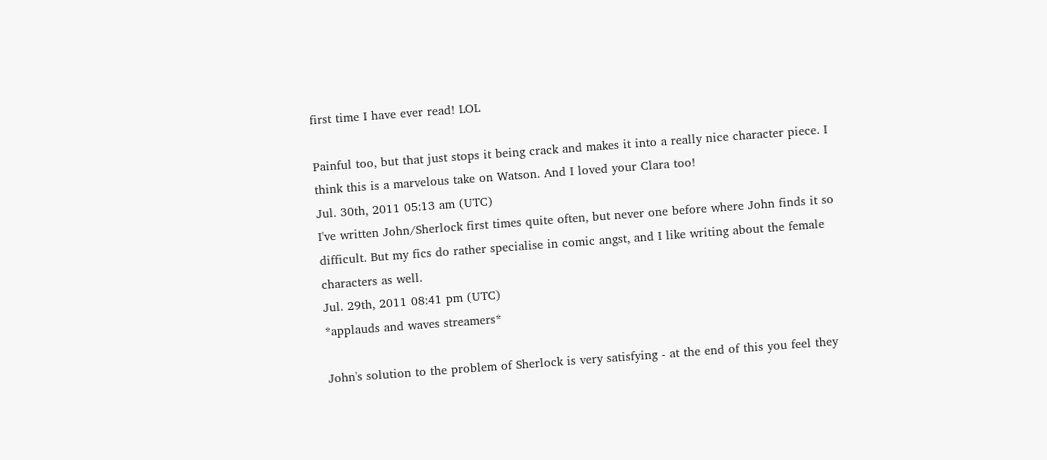first time I have ever read! LOL

Painful too, but that just stops it being crack and makes it into a really nice character piece. I think this is a marvelous take on Watson. And I loved your Clara too!
Jul. 30th, 2011 05:13 am (UTC)
I've written John/Sherlock first times quite often, but never one before where John finds it so difficult. But my fics do rather specialise in comic angst, and I like writing about the female characters as well.
Jul. 29th, 2011 08:41 pm (UTC)
*applauds and waves streamers*

John's solution to the problem of Sherlock is very satisfying - at the end of this you feel they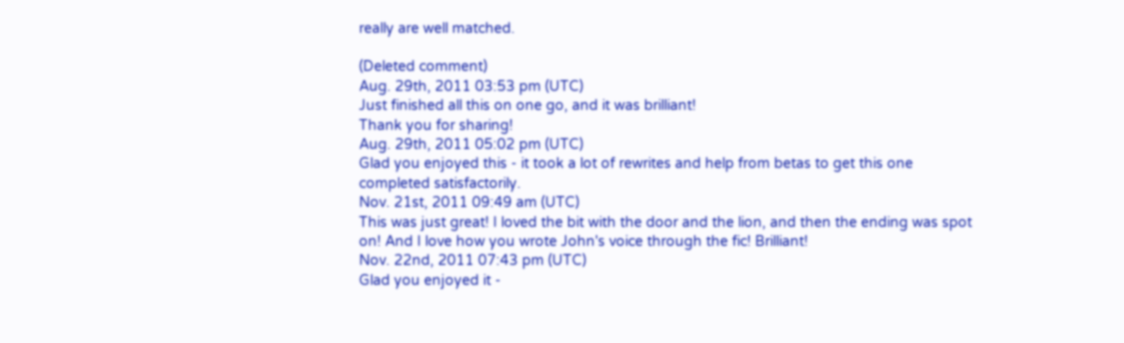really are well matched.

(Deleted comment)
Aug. 29th, 2011 03:53 pm (UTC)
Just finished all this on one go, and it was brilliant!
Thank you for sharing!
Aug. 29th, 2011 05:02 pm (UTC)
Glad you enjoyed this - it took a lot of rewrites and help from betas to get this one completed satisfactorily.
Nov. 21st, 2011 09:49 am (UTC)
This was just great! I loved the bit with the door and the lion, and then the ending was spot on! And I love how you wrote John's voice through the fic! Brilliant!
Nov. 22nd, 2011 07:43 pm (UTC)
Glad you enjoyed it -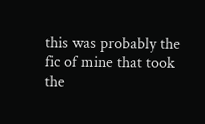this was probably the fic of mine that took the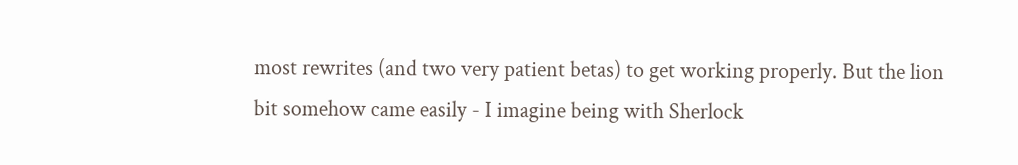most rewrites (and two very patient betas) to get working properly. But the lion bit somehow came easily - I imagine being with Sherlock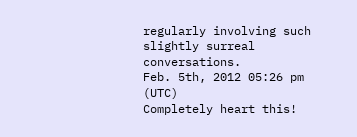regularly involving such slightly surreal conversations.
Feb. 5th, 2012 05:26 pm (UTC)
Completely heart this!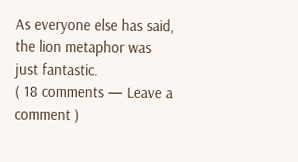As everyone else has said, the lion metaphor was just fantastic.
( 18 comments — Leave a comment )